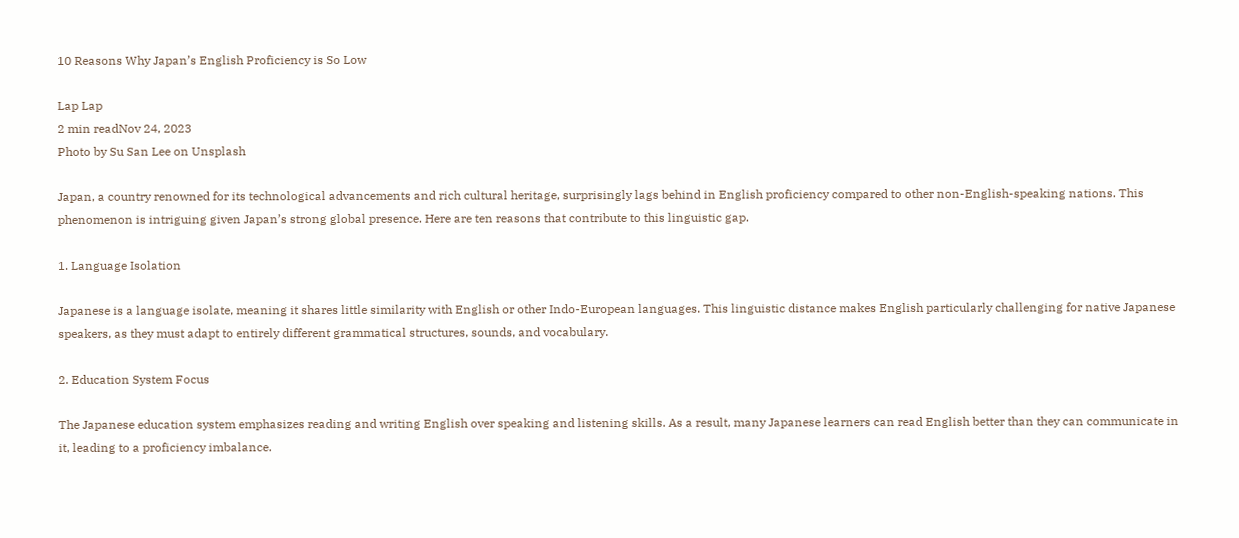10 Reasons Why Japan’s English Proficiency is So Low

Lap Lap
2 min readNov 24, 2023
Photo by Su San Lee on Unsplash

Japan, a country renowned for its technological advancements and rich cultural heritage, surprisingly lags behind in English proficiency compared to other non-English-speaking nations. This phenomenon is intriguing given Japan’s strong global presence. Here are ten reasons that contribute to this linguistic gap.

1. Language Isolation

Japanese is a language isolate, meaning it shares little similarity with English or other Indo-European languages. This linguistic distance makes English particularly challenging for native Japanese speakers, as they must adapt to entirely different grammatical structures, sounds, and vocabulary.

2. Education System Focus

The Japanese education system emphasizes reading and writing English over speaking and listening skills. As a result, many Japanese learners can read English better than they can communicate in it, leading to a proficiency imbalance.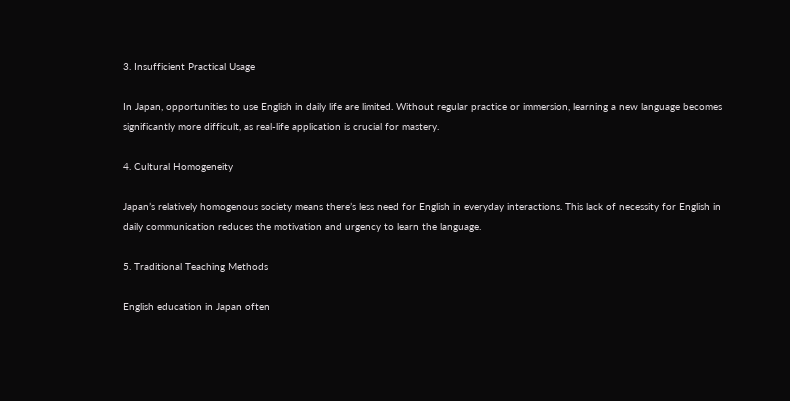3. Insufficient Practical Usage

In Japan, opportunities to use English in daily life are limited. Without regular practice or immersion, learning a new language becomes significantly more difficult, as real-life application is crucial for mastery.

4. Cultural Homogeneity

Japan’s relatively homogenous society means there’s less need for English in everyday interactions. This lack of necessity for English in daily communication reduces the motivation and urgency to learn the language.

5. Traditional Teaching Methods

English education in Japan often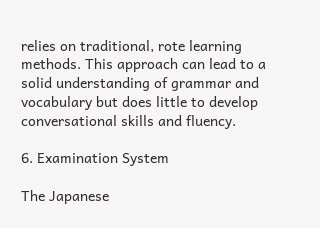relies on traditional, rote learning methods. This approach can lead to a solid understanding of grammar and vocabulary but does little to develop conversational skills and fluency.

6. Examination System

The Japanese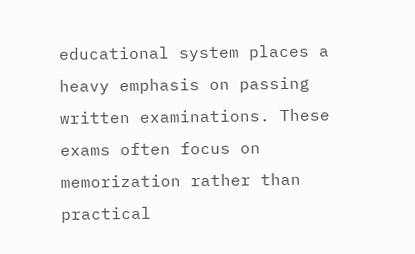educational system places a heavy emphasis on passing written examinations. These exams often focus on memorization rather than practical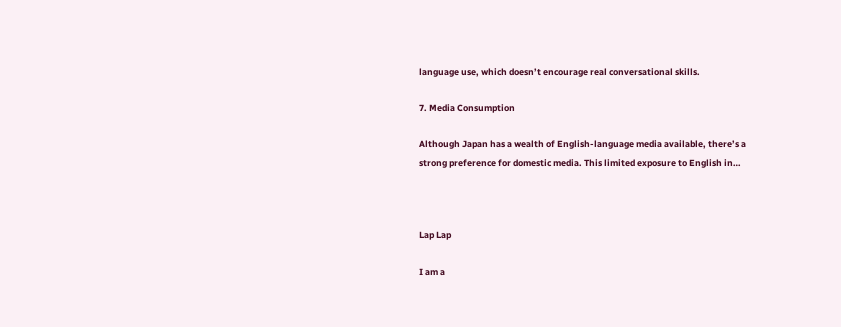language use, which doesn’t encourage real conversational skills.

7. Media Consumption

Although Japan has a wealth of English-language media available, there’s a strong preference for domestic media. This limited exposure to English in…



Lap Lap

I am a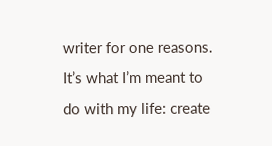writer for one reasons. It’s what I’m meant to do with my life: create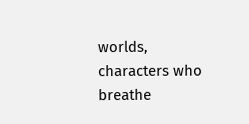worlds, characters who breathe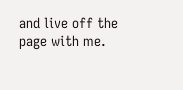and live off the page with me.